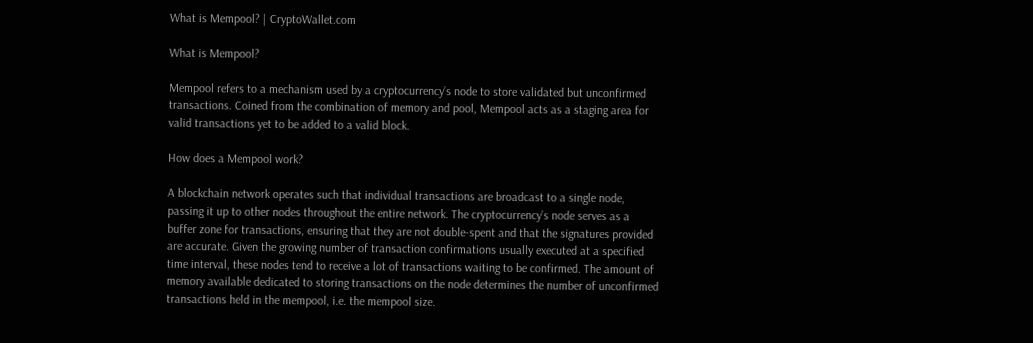What is Mempool? | CryptoWallet.com

What is Mempool?

Mempool refers to a mechanism used by a cryptocurrency’s node to store validated but unconfirmed transactions. Coined from the combination of memory and pool, Mempool acts as a staging area for valid transactions yet to be added to a valid block.

How does a Mempool work?

A blockchain network operates such that individual transactions are broadcast to a single node, passing it up to other nodes throughout the entire network. The cryptocurrency’s node serves as a buffer zone for transactions, ensuring that they are not double-spent and that the signatures provided are accurate. Given the growing number of transaction confirmations usually executed at a specified time interval, these nodes tend to receive a lot of transactions waiting to be confirmed. The amount of memory available dedicated to storing transactions on the node determines the number of unconfirmed transactions held in the mempool, i.e. the mempool size.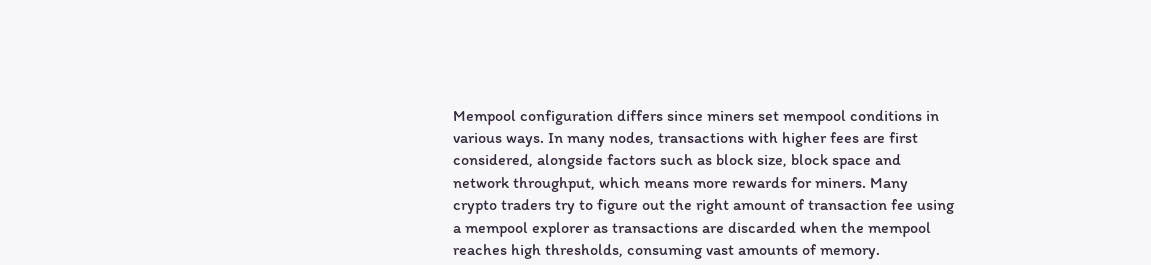Mempool configuration differs since miners set mempool conditions in various ways. In many nodes, transactions with higher fees are first considered, alongside factors such as block size, block space and network throughput, which means more rewards for miners. Many crypto traders try to figure out the right amount of transaction fee using a mempool explorer as transactions are discarded when the mempool reaches high thresholds, consuming vast amounts of memory.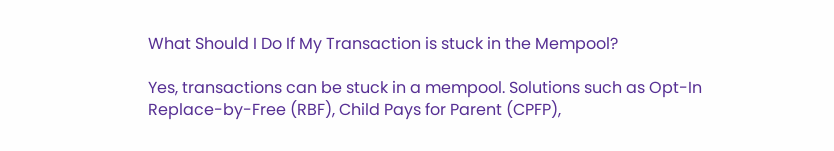What Should I Do If My Transaction is stuck in the Mempool?

Yes, transactions can be stuck in a mempool. Solutions such as Opt-In Replace-by-Free (RBF), Child Pays for Parent (CPFP),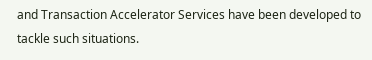and Transaction Accelerator Services have been developed to tackle such situations.